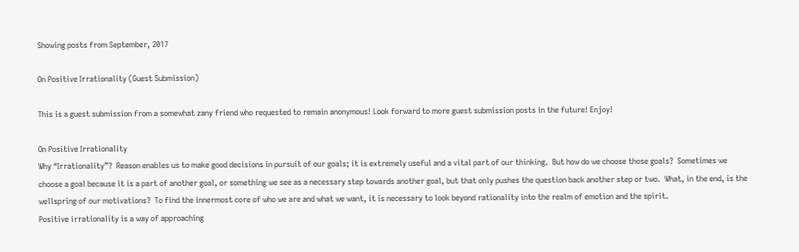Showing posts from September, 2017

On Positive Irrationality (Guest Submission)

This is a guest submission from a somewhat zany friend who requested to remain anonymous! Look forward to more guest submission posts in the future! Enjoy!

On Positive Irrationality
Why “Irrationality”?  Reason enables us to make good decisions in pursuit of our goals; it is extremely useful and a vital part of our thinking.  But how do we choose those goals?  Sometimes we choose a goal because it is a part of another goal, or something we see as a necessary step towards another goal, but that only pushes the question back another step or two.  What, in the end, is the wellspring of our motivations?  To find the innermost core of who we are and what we want, it is necessary to look beyond rationality into the realm of emotion and the spirit.
Positive irrationality is a way of approaching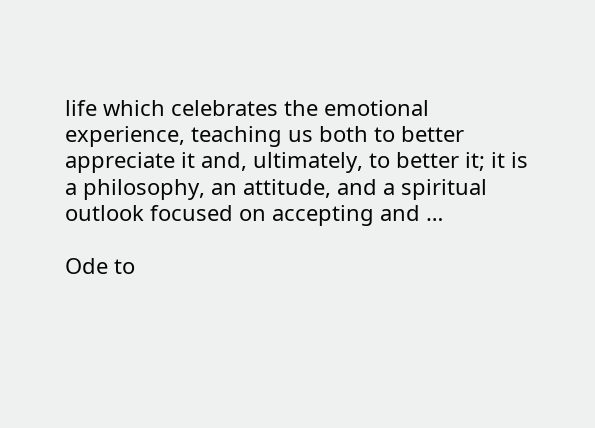life which celebrates the emotional experience, teaching us both to better appreciate it and, ultimately, to better it; it is a philosophy, an attitude, and a spiritual outlook focused on accepting and …

Ode to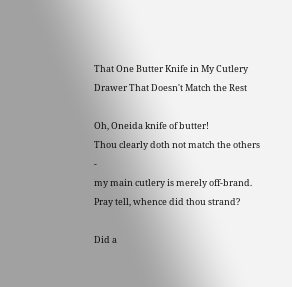That One Butter Knife in My Cutlery Drawer That Doesn't Match the Rest

Oh, Oneida knife of butter!
Thou clearly doth not match the others -
my main cutlery is merely off-brand.
Pray tell, whence did thou strand?

Did a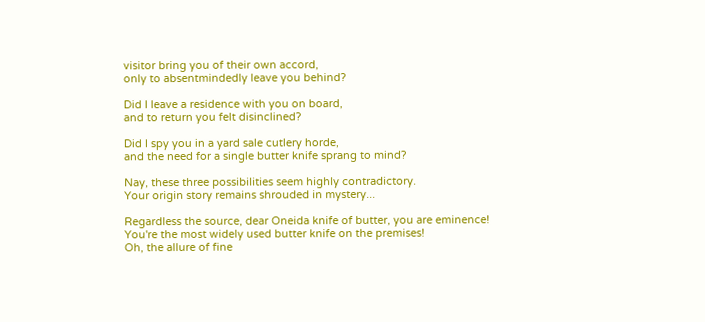visitor bring you of their own accord,
only to absentmindedly leave you behind?

Did I leave a residence with you on board,
and to return you felt disinclined?

Did I spy you in a yard sale cutlery horde,
and the need for a single butter knife sprang to mind?

Nay, these three possibilities seem highly contradictory.
Your origin story remains shrouded in mystery...

Regardless the source, dear Oneida knife of butter, you are eminence!
You're the most widely used butter knife on the premises!
Oh, the allure of fine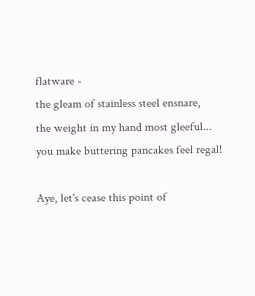flatware -
the gleam of stainless steel ensnare,
the weight in my hand most gleeful...
you make buttering pancakes feel regal!

Aye, let's cease this point of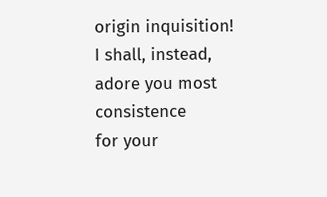origin inquisition!
I shall, instead, adore you most consistence
for your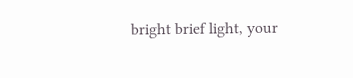bright brief light, your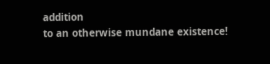addition
to an otherwise mundane existence!